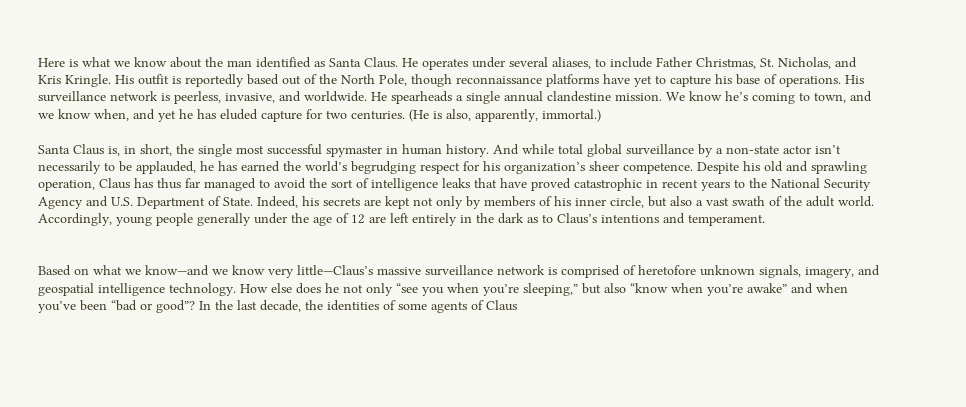Here is what we know about the man identified as Santa Claus. He operates under several aliases, to include Father Christmas, St. Nicholas, and Kris Kringle. His outfit is reportedly based out of the North Pole, though reconnaissance platforms have yet to capture his base of operations. His surveillance network is peerless, invasive, and worldwide. He spearheads a single annual clandestine mission. We know he’s coming to town, and we know when, and yet he has eluded capture for two centuries. (He is also, apparently, immortal.)

Santa Claus is, in short, the single most successful spymaster in human history. And while total global surveillance by a non-state actor isn’t necessarily to be applauded, he has earned the world’s begrudging respect for his organization’s sheer competence. Despite his old and sprawling operation, Claus has thus far managed to avoid the sort of intelligence leaks that have proved catastrophic in recent years to the National Security Agency and U.S. Department of State. Indeed, his secrets are kept not only by members of his inner circle, but also a vast swath of the adult world. Accordingly, young people generally under the age of 12 are left entirely in the dark as to Claus’s intentions and temperament.


Based on what we know—and we know very little—Claus’s massive surveillance network is comprised of heretofore unknown signals, imagery, and geospatial intelligence technology. How else does he not only “see you when you’re sleeping,” but also “know when you’re awake” and when you’ve been “bad or good”? In the last decade, the identities of some agents of Claus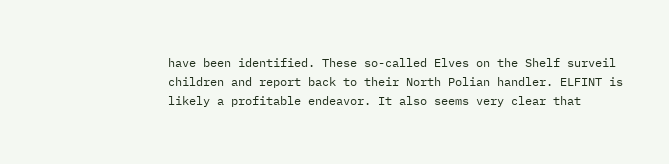have been identified. These so-called Elves on the Shelf surveil children and report back to their North Polian handler. ELFINT is likely a profitable endeavor. It also seems very clear that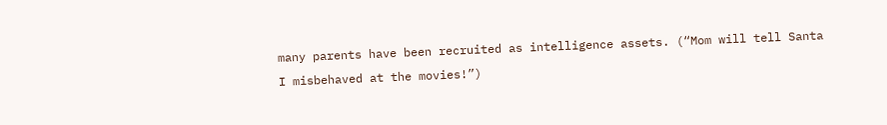many parents have been recruited as intelligence assets. (“Mom will tell Santa I misbehaved at the movies!”)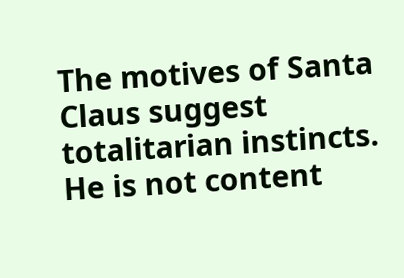The motives of Santa Claus suggest totalitarian instincts. He is not content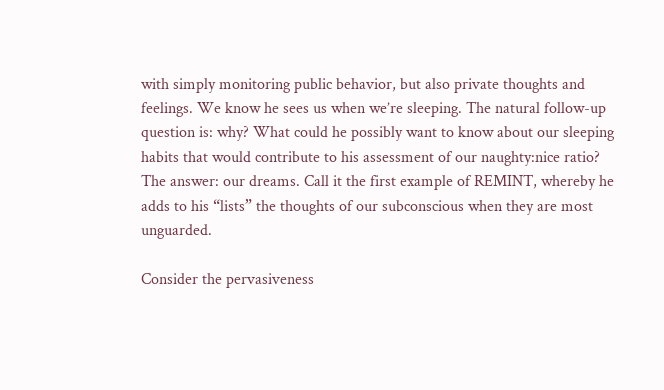with simply monitoring public behavior, but also private thoughts and feelings. We know he sees us when we’re sleeping. The natural follow-up question is: why? What could he possibly want to know about our sleeping habits that would contribute to his assessment of our naughty:nice ratio? The answer: our dreams. Call it the first example of REMINT, whereby he adds to his “lists” the thoughts of our subconscious when they are most unguarded.

Consider the pervasiveness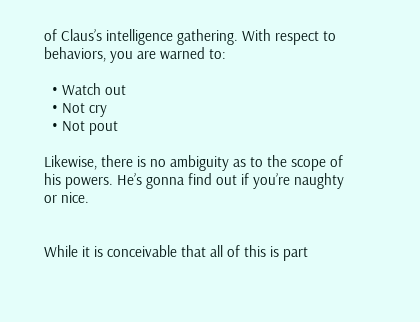of Claus’s intelligence gathering. With respect to behaviors, you are warned to:

  • Watch out
  • Not cry
  • Not pout

Likewise, there is no ambiguity as to the scope of his powers. He’s gonna find out if you’re naughty or nice.


While it is conceivable that all of this is part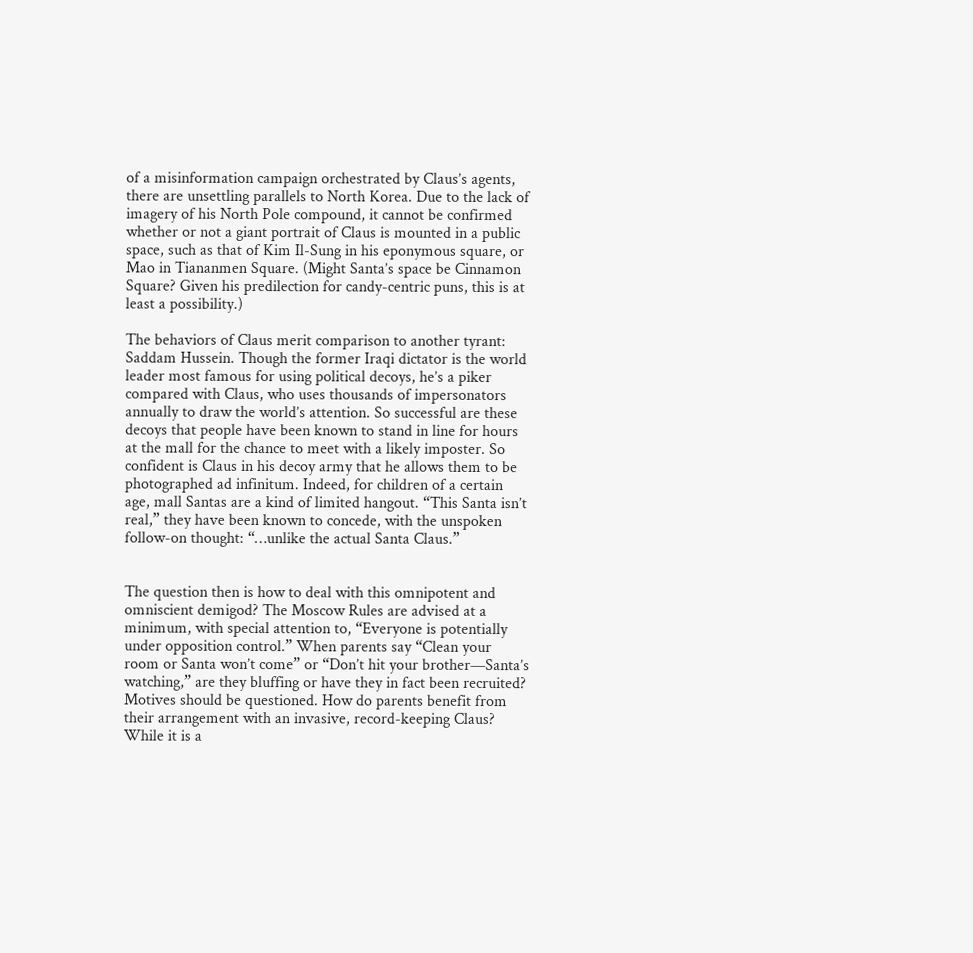of a misinformation campaign orchestrated by Claus’s agents, there are unsettling parallels to North Korea. Due to the lack of imagery of his North Pole compound, it cannot be confirmed whether or not a giant portrait of Claus is mounted in a public space, such as that of Kim Il-Sung in his eponymous square, or Mao in Tiananmen Square. (Might Santa’s space be Cinnamon Square? Given his predilection for candy-centric puns, this is at least a possibility.)

The behaviors of Claus merit comparison to another tyrant: Saddam Hussein. Though the former Iraqi dictator is the world leader most famous for using political decoys, he’s a piker compared with Claus, who uses thousands of impersonators annually to draw the world’s attention. So successful are these decoys that people have been known to stand in line for hours at the mall for the chance to meet with a likely imposter. So confident is Claus in his decoy army that he allows them to be photographed ad infinitum. Indeed, for children of a certain age, mall Santas are a kind of limited hangout. “This Santa isn’t real,” they have been known to concede, with the unspoken follow-on thought: “…unlike the actual Santa Claus.”


The question then is how to deal with this omnipotent and omniscient demigod? The Moscow Rules are advised at a minimum, with special attention to, “Everyone is potentially under opposition control.” When parents say “Clean your room or Santa won’t come” or “Don’t hit your brother—Santa’s watching,” are they bluffing or have they in fact been recruited? Motives should be questioned. How do parents benefit from their arrangement with an invasive, record-keeping Claus? While it is a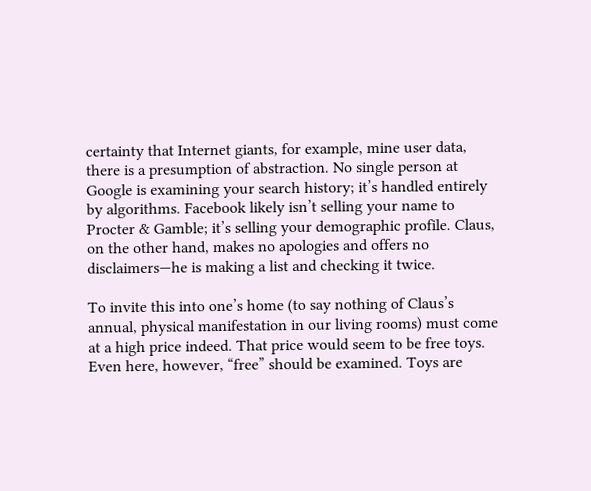certainty that Internet giants, for example, mine user data, there is a presumption of abstraction. No single person at Google is examining your search history; it’s handled entirely by algorithms. Facebook likely isn’t selling your name to Procter & Gamble; it’s selling your demographic profile. Claus, on the other hand, makes no apologies and offers no disclaimers—he is making a list and checking it twice.

To invite this into one’s home (to say nothing of Claus’s annual, physical manifestation in our living rooms) must come at a high price indeed. That price would seem to be free toys. Even here, however, “free” should be examined. Toys are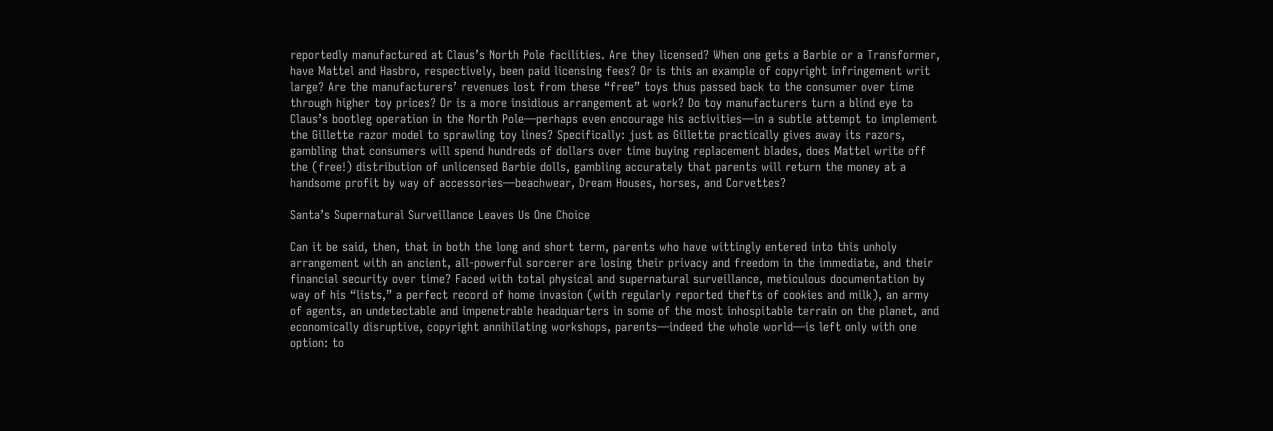reportedly manufactured at Claus’s North Pole facilities. Are they licensed? When one gets a Barbie or a Transformer, have Mattel and Hasbro, respectively, been paid licensing fees? Or is this an example of copyright infringement writ large? Are the manufacturers’ revenues lost from these “free” toys thus passed back to the consumer over time through higher toy prices? Or is a more insidious arrangement at work? Do toy manufacturers turn a blind eye to Claus’s bootleg operation in the North Pole—perhaps even encourage his activities—in a subtle attempt to implement the Gillette razor model to sprawling toy lines? Specifically: just as Gillette practically gives away its razors, gambling that consumers will spend hundreds of dollars over time buying replacement blades, does Mattel write off the (free!) distribution of unlicensed Barbie dolls, gambling accurately that parents will return the money at a handsome profit by way of accessories—beachwear, Dream Houses, horses, and Corvettes?

Santa’s Supernatural Surveillance Leaves Us One Choice

Can it be said, then, that in both the long and short term, parents who have wittingly entered into this unholy arrangement with an ancient, all-powerful sorcerer are losing their privacy and freedom in the immediate, and their financial security over time? Faced with total physical and supernatural surveillance, meticulous documentation by way of his “lists,” a perfect record of home invasion (with regularly reported thefts of cookies and milk), an army of agents, an undetectable and impenetrable headquarters in some of the most inhospitable terrain on the planet, and economically disruptive, copyright annihilating workshops, parents—indeed the whole world—is left only with one option: to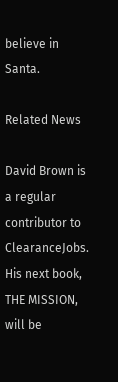believe in Santa.

Related News

David Brown is a regular contributor to ClearanceJobs. His next book, THE MISSION, will be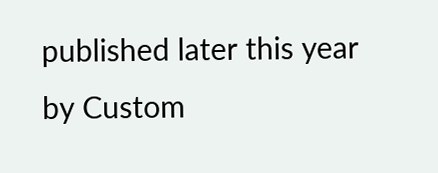published later this year by Custom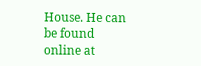House. He can be found online at